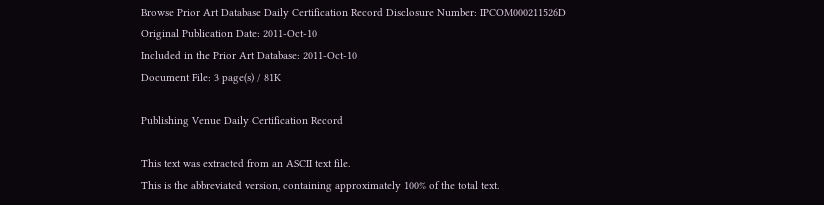Browse Prior Art Database Daily Certification Record Disclosure Number: IPCOM000211526D
Original Publication Date: 2011-Oct-10
Included in the Prior Art Database: 2011-Oct-10
Document File: 3 page(s) / 81K

Publishing Venue Daily Certification Record

This text was extracted from an ASCII text file.
This is the abbreviated version, containing approximately 100% of the total text.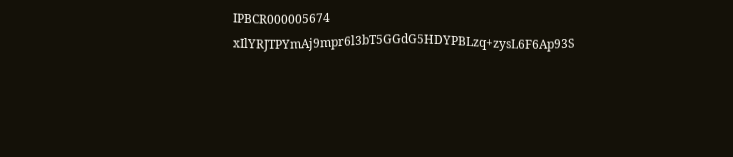IPBCR000005674 xIlYRJTPYmAj9mpr6l3bT5GGdG5HDYPBLzq+zysL6F6Ap93S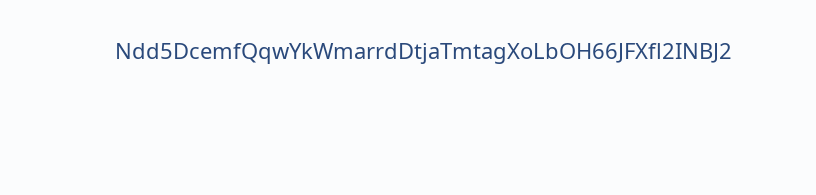Ndd5DcemfQqwYkWmarrdDtjaTmtagXoLbOH66JFXfl2INBJ2